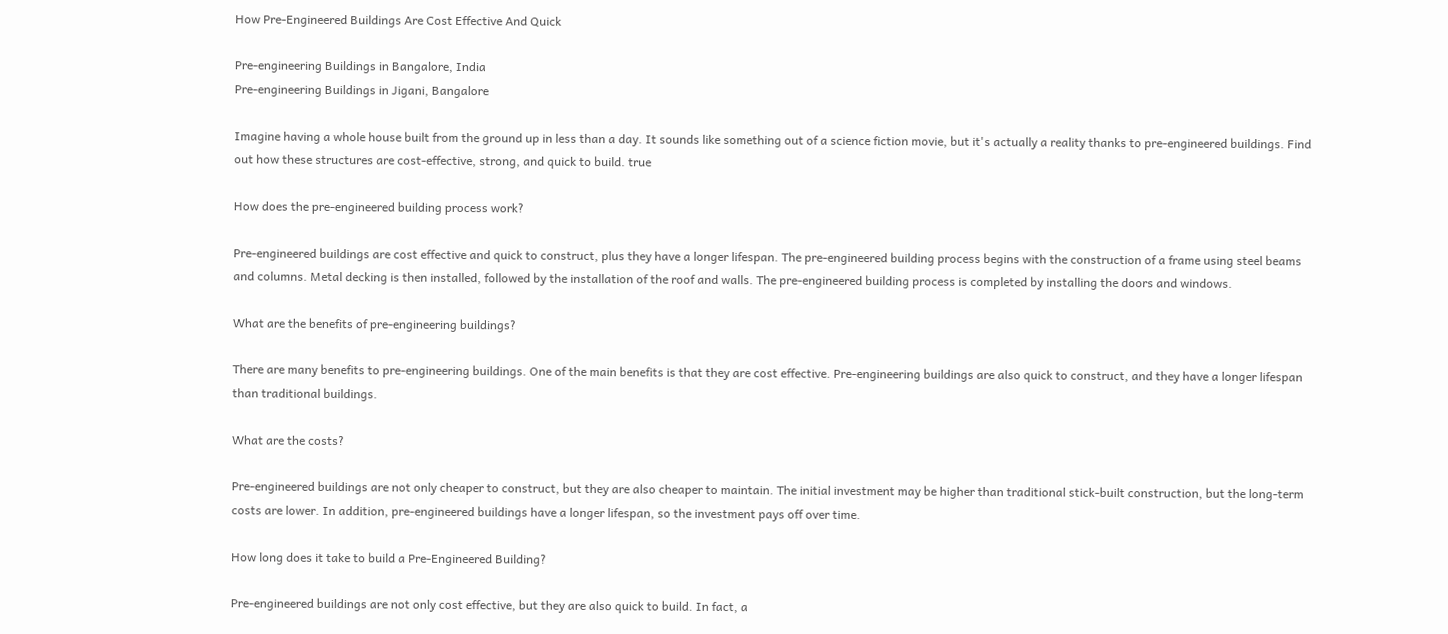How Pre-Engineered Buildings Are Cost Effective And Quick

Pre-engineering Buildings in Bangalore, India
Pre-engineering Buildings in Jigani, Bangalore

Imagine having a whole house built from the ground up in less than a day. It sounds like something out of a science fiction movie, but it's actually a reality thanks to pre-engineered buildings. Find out how these structures are cost-effective, strong, and quick to build. true

How does the pre-engineered building process work?

Pre-engineered buildings are cost effective and quick to construct, plus they have a longer lifespan. The pre-engineered building process begins with the construction of a frame using steel beams and columns. Metal decking is then installed, followed by the installation of the roof and walls. The pre-engineered building process is completed by installing the doors and windows.

What are the benefits of pre-engineering buildings?

There are many benefits to pre-engineering buildings. One of the main benefits is that they are cost effective. Pre-engineering buildings are also quick to construct, and they have a longer lifespan than traditional buildings.

What are the costs?

Pre-engineered buildings are not only cheaper to construct, but they are also cheaper to maintain. The initial investment may be higher than traditional stick-built construction, but the long-term costs are lower. In addition, pre-engineered buildings have a longer lifespan, so the investment pays off over time.

How long does it take to build a Pre-Engineered Building?

Pre-engineered buildings are not only cost effective, but they are also quick to build. In fact, a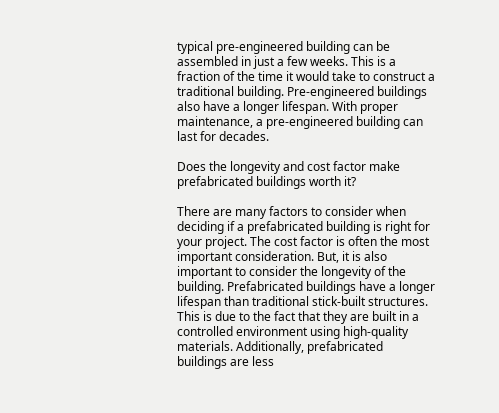typical pre-engineered building can be assembled in just a few weeks. This is a fraction of the time it would take to construct a traditional building. Pre-engineered buildings also have a longer lifespan. With proper maintenance, a pre-engineered building can last for decades.

Does the longevity and cost factor make prefabricated buildings worth it?

There are many factors to consider when deciding if a prefabricated building is right for your project. The cost factor is often the most important consideration. But, it is also important to consider the longevity of the building. Prefabricated buildings have a longer lifespan than traditional stick-built structures. This is due to the fact that they are built in a controlled environment using high-quality materials. Additionally, prefabricated buildings are less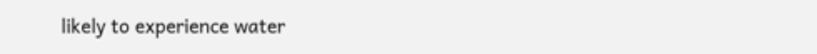likely to experience water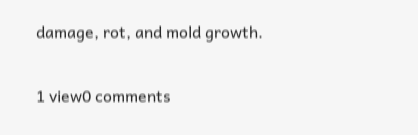damage, rot, and mold growth.

1 view0 comments